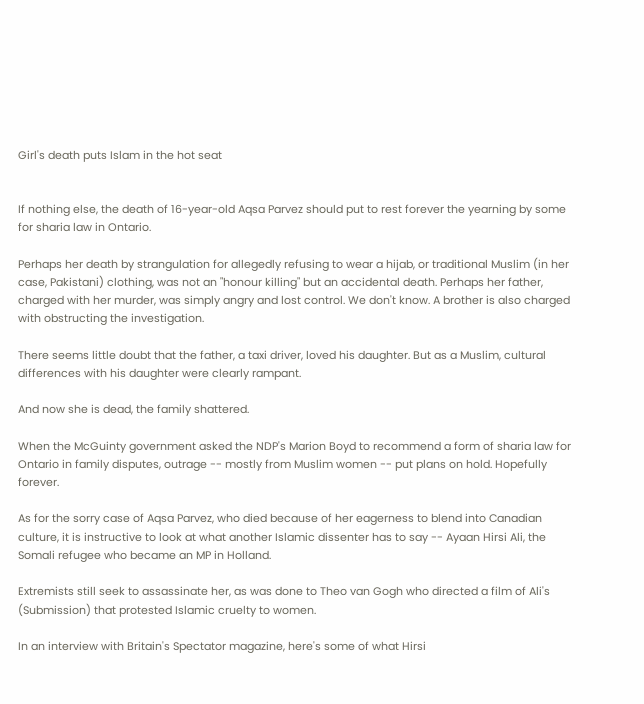Girl's death puts Islam in the hot seat


If nothing else, the death of 16-year-old Aqsa Parvez should put to rest forever the yearning by some for sharia law in Ontario.

Perhaps her death by strangulation for allegedly refusing to wear a hijab, or traditional Muslim (in her case, Pakistani) clothing, was not an "honour killing" but an accidental death. Perhaps her father, charged with her murder, was simply angry and lost control. We don't know. A brother is also charged with obstructing the investigation.

There seems little doubt that the father, a taxi driver, loved his daughter. But as a Muslim, cultural differences with his daughter were clearly rampant.

And now she is dead, the family shattered.

When the McGuinty government asked the NDP's Marion Boyd to recommend a form of sharia law for Ontario in family disputes, outrage -- mostly from Muslim women -- put plans on hold. Hopefully forever.

As for the sorry case of Aqsa Parvez, who died because of her eagerness to blend into Canadian culture, it is instructive to look at what another Islamic dissenter has to say -- Ayaan Hirsi Ali, the Somali refugee who became an MP in Holland.

Extremists still seek to assassinate her, as was done to Theo van Gogh who directed a film of Ali's (Submission) that protested Islamic cruelty to women.

In an interview with Britain's Spectator magazine, here's some of what Hirsi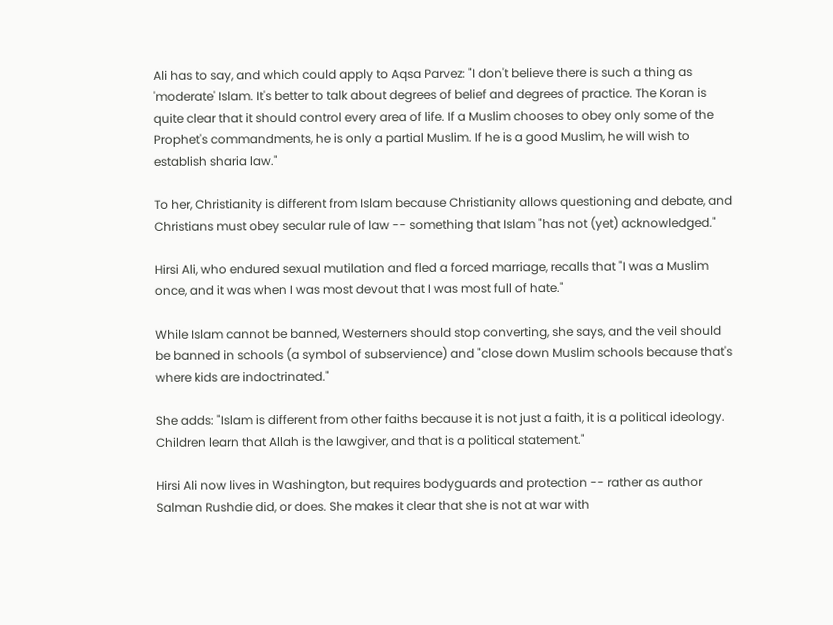Ali has to say, and which could apply to Aqsa Parvez: "I don't believe there is such a thing as 'moderate' Islam. It's better to talk about degrees of belief and degrees of practice. The Koran is quite clear that it should control every area of life. If a Muslim chooses to obey only some of the Prophet's commandments, he is only a partial Muslim. If he is a good Muslim, he will wish to establish sharia law."

To her, Christianity is different from Islam because Christianity allows questioning and debate, and Christians must obey secular rule of law -- something that Islam "has not (yet) acknowledged."

Hirsi Ali, who endured sexual mutilation and fled a forced marriage, recalls that "I was a Muslim once, and it was when I was most devout that I was most full of hate."

While Islam cannot be banned, Westerners should stop converting, she says, and the veil should be banned in schools (a symbol of subservience) and "close down Muslim schools because that's where kids are indoctrinated."

She adds: "Islam is different from other faiths because it is not just a faith, it is a political ideology. Children learn that Allah is the lawgiver, and that is a political statement."

Hirsi Ali now lives in Washington, but requires bodyguards and protection -- rather as author Salman Rushdie did, or does. She makes it clear that she is not at war with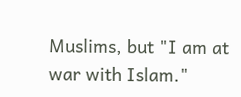Muslims, but "I am at war with Islam."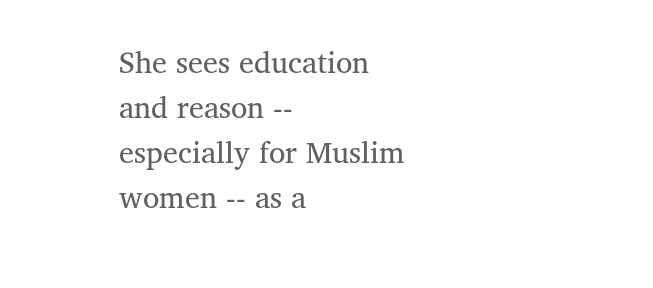She sees education and reason -- especially for Muslim women -- as a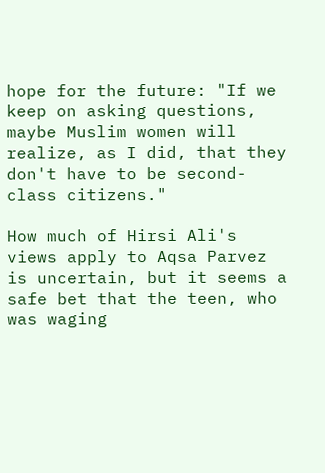hope for the future: "If we keep on asking questions, maybe Muslim women will realize, as I did, that they don't have to be second-class citizens."

How much of Hirsi Ali's views apply to Aqsa Parvez is uncertain, but it seems a safe bet that the teen, who was waging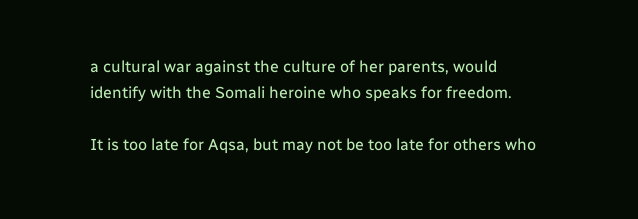a cultural war against the culture of her parents, would identify with the Somali heroine who speaks for freedom.

It is too late for Aqsa, but may not be too late for others who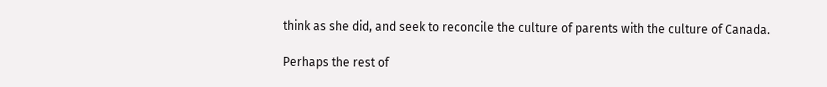think as she did, and seek to reconcile the culture of parents with the culture of Canada.

Perhaps the rest of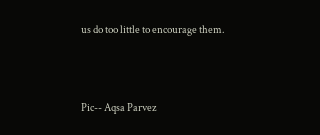us do too little to encourage them.



Pic-- Aqsa Parvez